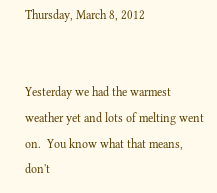Thursday, March 8, 2012


Yesterday we had the warmest weather yet and lots of melting went on.  You know what that means, don't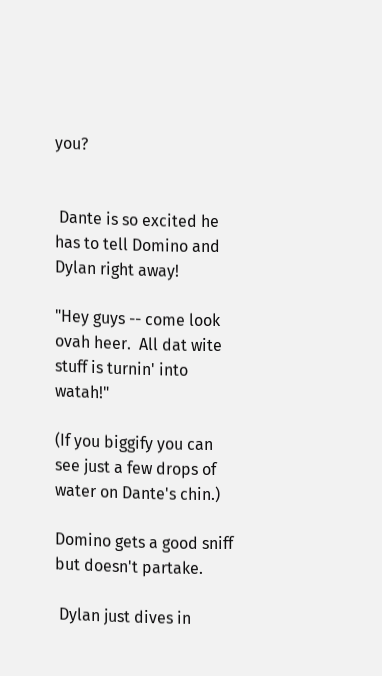you?


 Dante is so excited he has to tell Domino and Dylan right away!

"Hey guys -- come look ovah heer.  All dat wite stuff is turnin' into watah!"

(If you biggify you can see just a few drops of water on Dante's chin.)

Domino gets a good sniff but doesn't partake.

 Dylan just dives in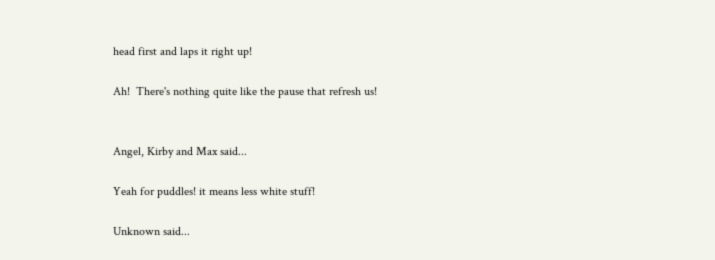head first and laps it right up!

Ah!  There's nothing quite like the pause that refresh us!


Angel, Kirby and Max said...

Yeah for puddles! it means less white stuff!

Unknown said...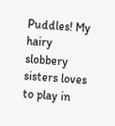Puddles! My hairy slobbery sisters loves to play in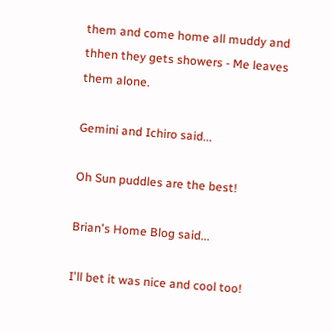them and come home all muddy and thhen they gets showers - Me leaves them alone.

Gemini and Ichiro said...

Oh Sun puddles are the best!

Brian's Home Blog said...

I'll bet it was nice and cool too!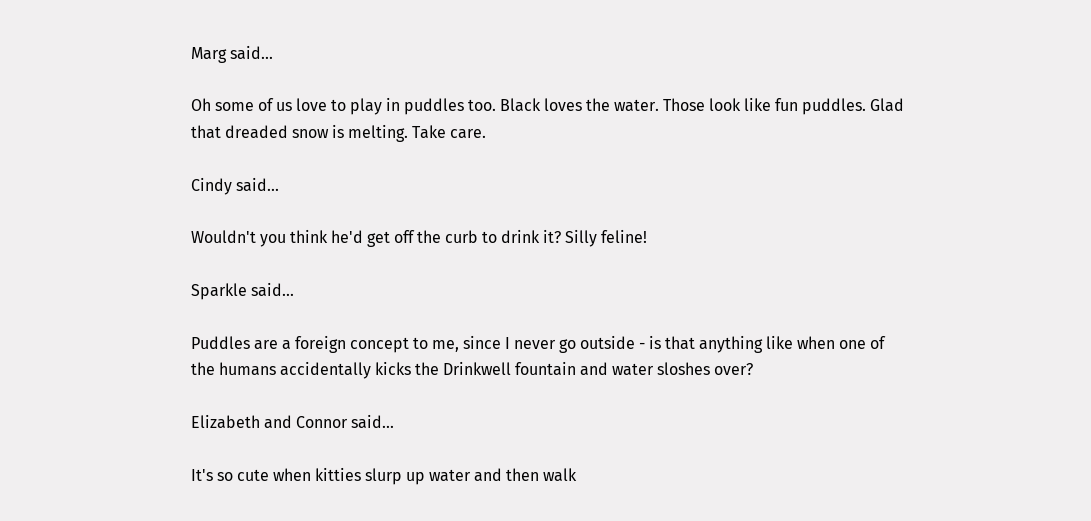Marg said...

Oh some of us love to play in puddles too. Black loves the water. Those look like fun puddles. Glad that dreaded snow is melting. Take care.

Cindy said...

Wouldn't you think he'd get off the curb to drink it? Silly feline!

Sparkle said...

Puddles are a foreign concept to me, since I never go outside - is that anything like when one of the humans accidentally kicks the Drinkwell fountain and water sloshes over?

Elizabeth and Connor said...

It's so cute when kitties slurp up water and then walk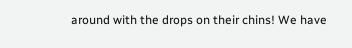around with the drops on their chins! We have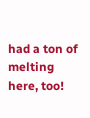had a ton of melting here, too!